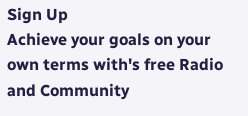Sign Up
Achieve your goals on your own terms with's free Radio and Community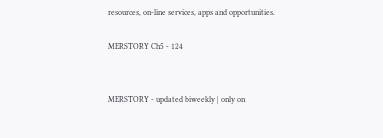resources, on-line services, apps and opportunities.

MERSTORY Ch5 - 124


MERSTORY - updated biweekly | only on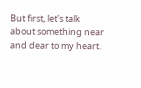But first, let's talk about something near and dear to my heart.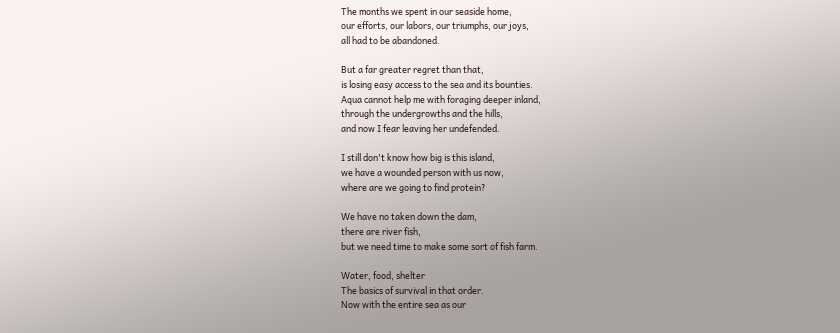The months we spent in our seaside home,
our efforts, our labors, our triumphs, our joys,
all had to be abandoned.

But a far greater regret than that,
is losing easy access to the sea and its bounties.
Aqua cannot help me with foraging deeper inland,
through the undergrowths and the hills,
and now I fear leaving her undefended.

I still don't know how big is this island,
we have a wounded person with us now,
where are we going to find protein?

We have no taken down the dam,
there are river fish,
but we need time to make some sort of fish farm.

Water, food, shelter
The basics of survival in that order.
Now with the entire sea as our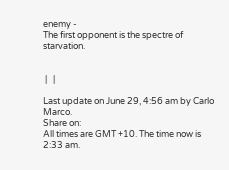enemy -
The first opponent is the spectre of starvation.


 |   |

Last update on June 29, 4:56 am by Carlo Marco.
Share on:
All times are GMT +10. The time now is 2:33 am.